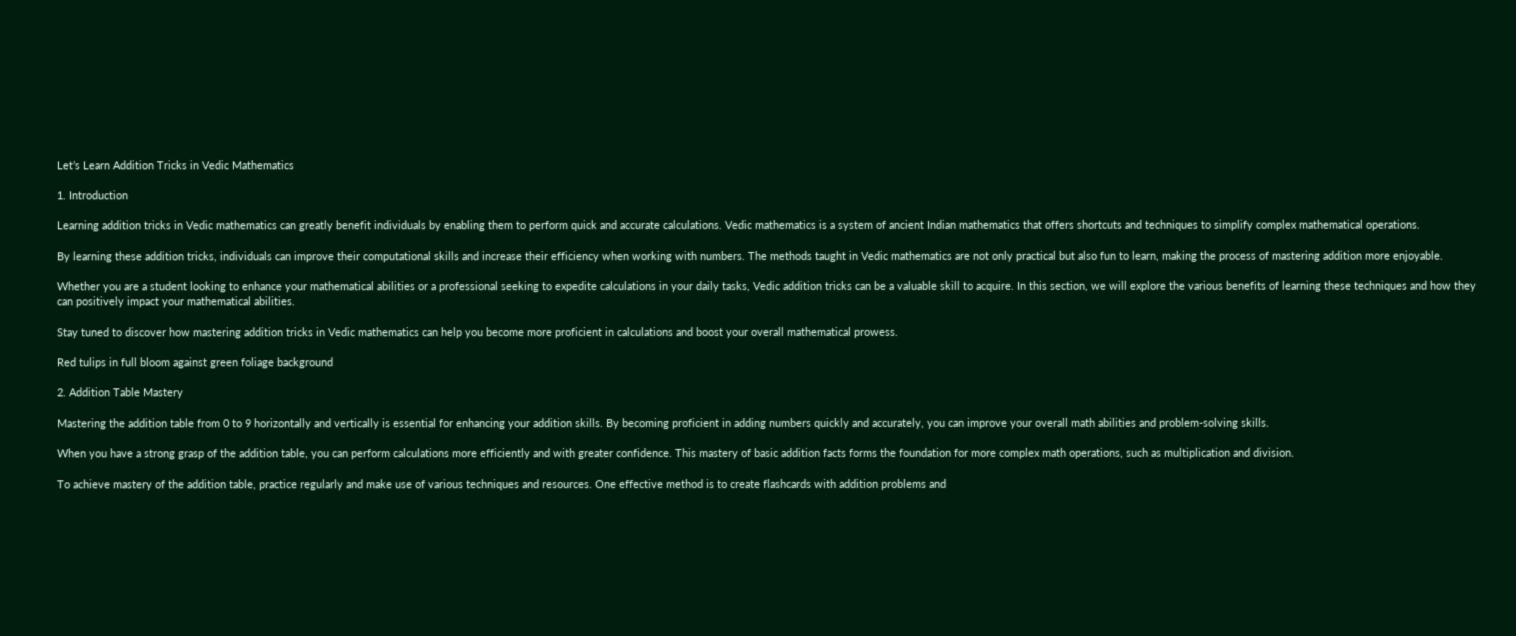Let’s Learn Addition Tricks in Vedic Mathematics

1. Introduction

Learning addition tricks in Vedic mathematics can greatly benefit individuals by enabling them to perform quick and accurate calculations. Vedic mathematics is a system of ancient Indian mathematics that offers shortcuts and techniques to simplify complex mathematical operations.

By learning these addition tricks, individuals can improve their computational skills and increase their efficiency when working with numbers. The methods taught in Vedic mathematics are not only practical but also fun to learn, making the process of mastering addition more enjoyable.

Whether you are a student looking to enhance your mathematical abilities or a professional seeking to expedite calculations in your daily tasks, Vedic addition tricks can be a valuable skill to acquire. In this section, we will explore the various benefits of learning these techniques and how they can positively impact your mathematical abilities.

Stay tuned to discover how mastering addition tricks in Vedic mathematics can help you become more proficient in calculations and boost your overall mathematical prowess.

Red tulips in full bloom against green foliage background

2. Addition Table Mastery

Mastering the addition table from 0 to 9 horizontally and vertically is essential for enhancing your addition skills. By becoming proficient in adding numbers quickly and accurately, you can improve your overall math abilities and problem-solving skills.

When you have a strong grasp of the addition table, you can perform calculations more efficiently and with greater confidence. This mastery of basic addition facts forms the foundation for more complex math operations, such as multiplication and division.

To achieve mastery of the addition table, practice regularly and make use of various techniques and resources. One effective method is to create flashcards with addition problems and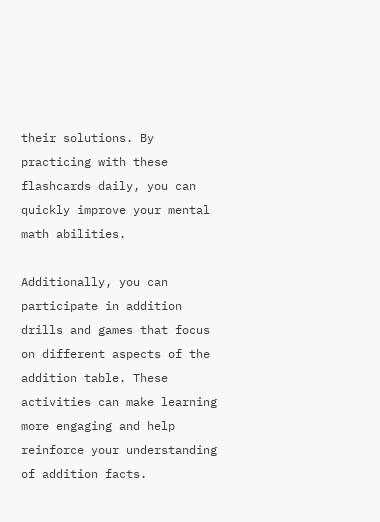their solutions. By practicing with these flashcards daily, you can quickly improve your mental math abilities.

Additionally, you can participate in addition drills and games that focus on different aspects of the addition table. These activities can make learning more engaging and help reinforce your understanding of addition facts.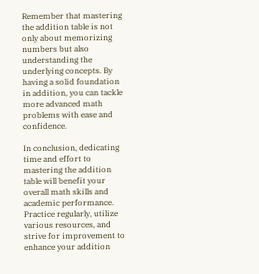Remember that mastering the addition table is not only about memorizing numbers but also understanding the underlying concepts. By having a solid foundation in addition, you can tackle more advanced math problems with ease and confidence.

In conclusion, dedicating time and effort to mastering the addition table will benefit your overall math skills and academic performance. Practice regularly, utilize various resources, and strive for improvement to enhance your addition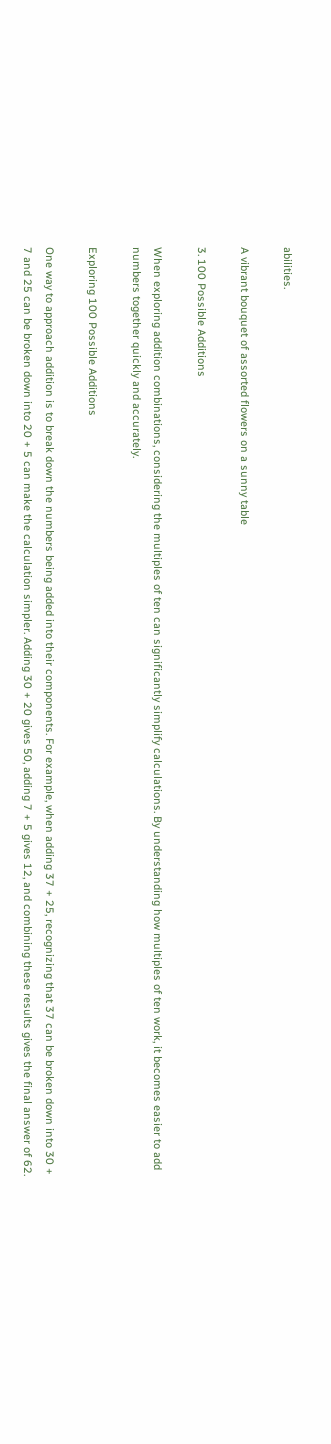abilities.

A vibrant bouquet of assorted flowers on a sunny table

3. 100 Possible Additions

When exploring addition combinations, considering the multiples of ten can significantly simplify calculations. By understanding how multiples of ten work, it becomes easier to add numbers together quickly and accurately.

Exploring 100 Possible Additions

One way to approach addition is to break down the numbers being added into their components. For example, when adding 37 + 25, recognizing that 37 can be broken down into 30 + 7 and 25 can be broken down into 20 + 5 can make the calculation simpler. Adding 30 + 20 gives 50, adding 7 + 5 gives 12, and combining these results gives the final answer of 62.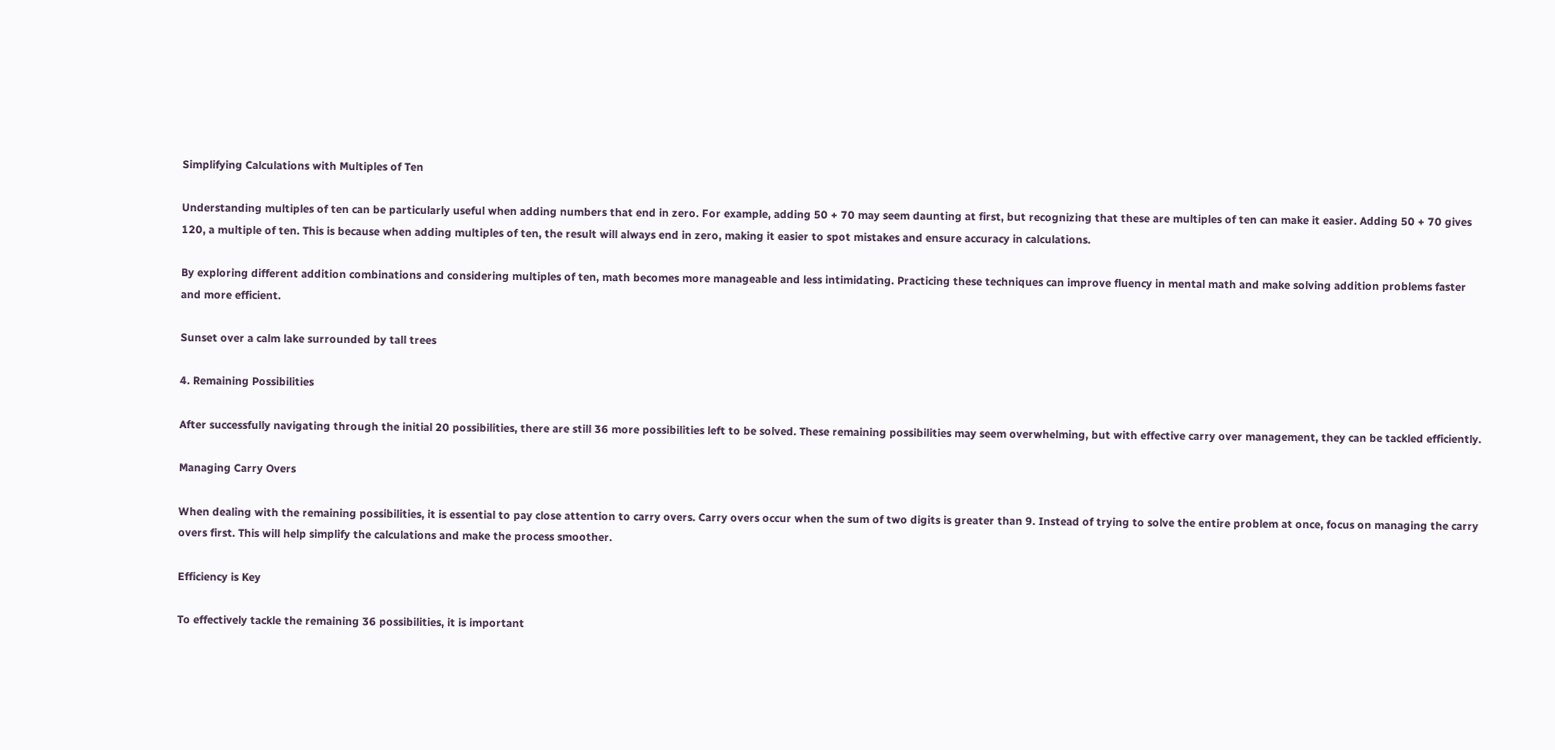Simplifying Calculations with Multiples of Ten

Understanding multiples of ten can be particularly useful when adding numbers that end in zero. For example, adding 50 + 70 may seem daunting at first, but recognizing that these are multiples of ten can make it easier. Adding 50 + 70 gives 120, a multiple of ten. This is because when adding multiples of ten, the result will always end in zero, making it easier to spot mistakes and ensure accuracy in calculations.

By exploring different addition combinations and considering multiples of ten, math becomes more manageable and less intimidating. Practicing these techniques can improve fluency in mental math and make solving addition problems faster and more efficient.

Sunset over a calm lake surrounded by tall trees

4. Remaining Possibilities

After successfully navigating through the initial 20 possibilities, there are still 36 more possibilities left to be solved. These remaining possibilities may seem overwhelming, but with effective carry over management, they can be tackled efficiently.

Managing Carry Overs

When dealing with the remaining possibilities, it is essential to pay close attention to carry overs. Carry overs occur when the sum of two digits is greater than 9. Instead of trying to solve the entire problem at once, focus on managing the carry overs first. This will help simplify the calculations and make the process smoother.

Efficiency is Key

To effectively tackle the remaining 36 possibilities, it is important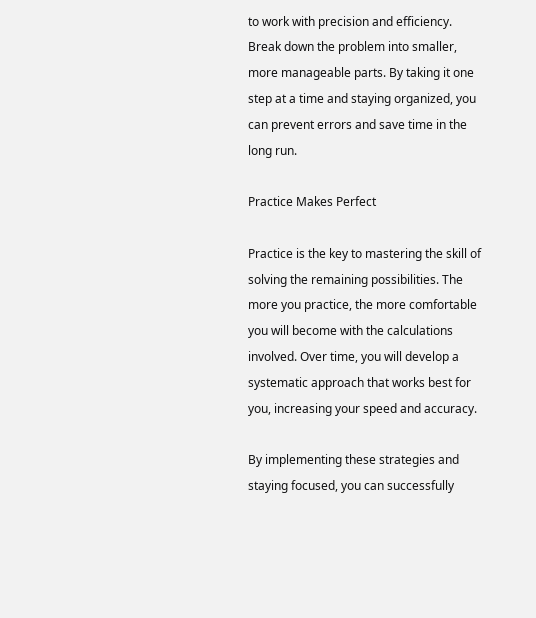to work with precision and efficiency. Break down the problem into smaller, more manageable parts. By taking it one step at a time and staying organized, you can prevent errors and save time in the long run.

Practice Makes Perfect

Practice is the key to mastering the skill of solving the remaining possibilities. The more you practice, the more comfortable you will become with the calculations involved. Over time, you will develop a systematic approach that works best for you, increasing your speed and accuracy.

By implementing these strategies and staying focused, you can successfully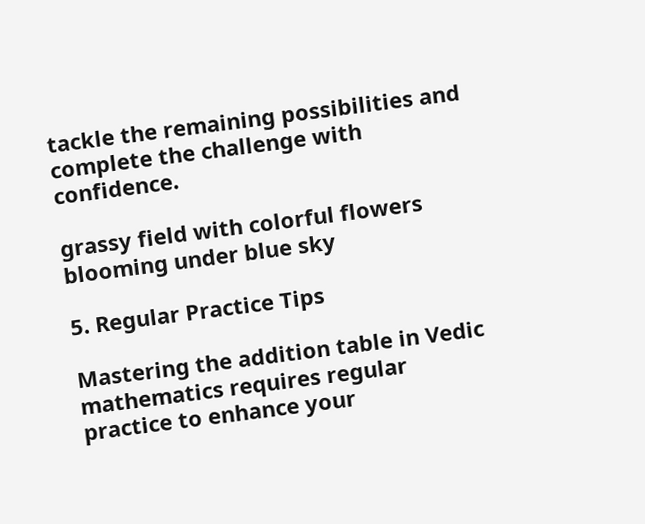tackle the remaining possibilities and complete the challenge with confidence.

grassy field with colorful flowers blooming under blue sky

5. Regular Practice Tips

Mastering the addition table in Vedic mathematics requires regular practice to enhance your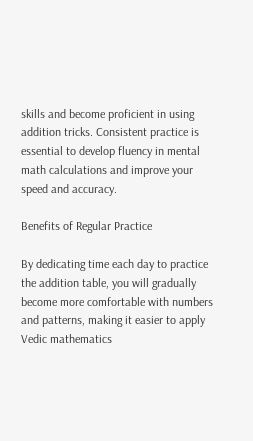skills and become proficient in using addition tricks. Consistent practice is essential to develop fluency in mental math calculations and improve your speed and accuracy.

Benefits of Regular Practice

By dedicating time each day to practice the addition table, you will gradually become more comfortable with numbers and patterns, making it easier to apply Vedic mathematics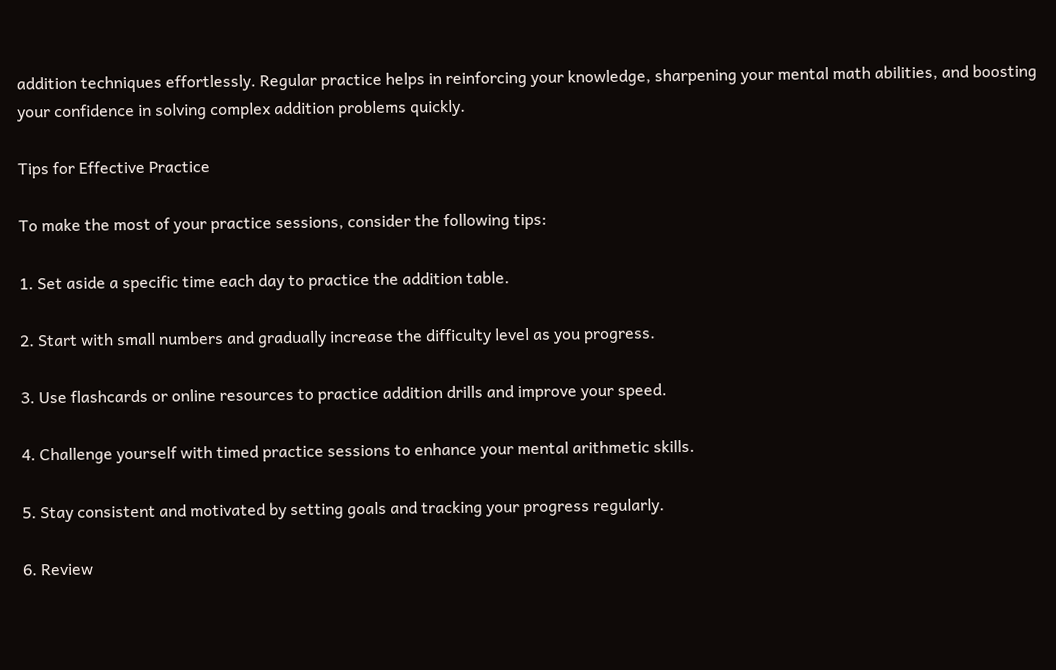addition techniques effortlessly. Regular practice helps in reinforcing your knowledge, sharpening your mental math abilities, and boosting your confidence in solving complex addition problems quickly.

Tips for Effective Practice

To make the most of your practice sessions, consider the following tips:

1. Set aside a specific time each day to practice the addition table.

2. Start with small numbers and gradually increase the difficulty level as you progress.

3. Use flashcards or online resources to practice addition drills and improve your speed.

4. Challenge yourself with timed practice sessions to enhance your mental arithmetic skills.

5. Stay consistent and motivated by setting goals and tracking your progress regularly.

6. Review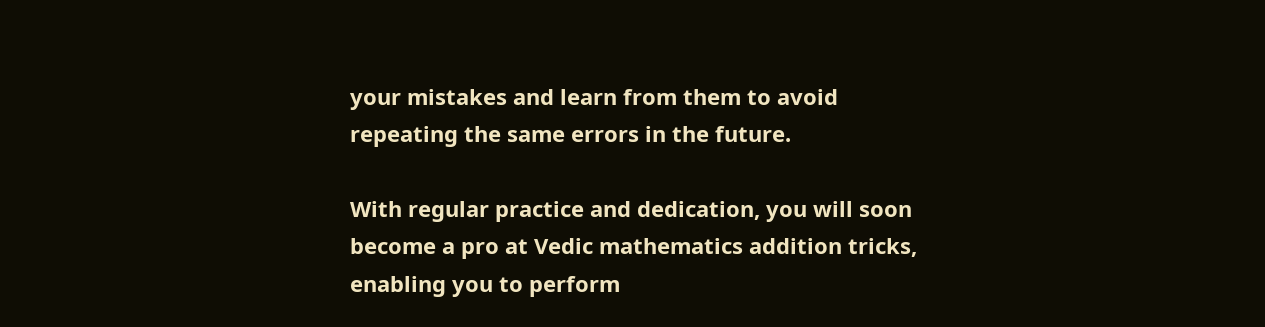your mistakes and learn from them to avoid repeating the same errors in the future.

With regular practice and dedication, you will soon become a pro at Vedic mathematics addition tricks, enabling you to perform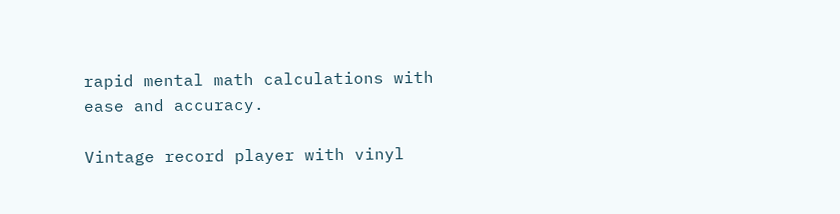rapid mental math calculations with ease and accuracy.

Vintage record player with vinyl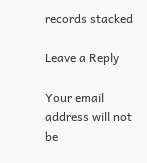records stacked

Leave a Reply

Your email address will not be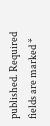published. Required fields are marked *